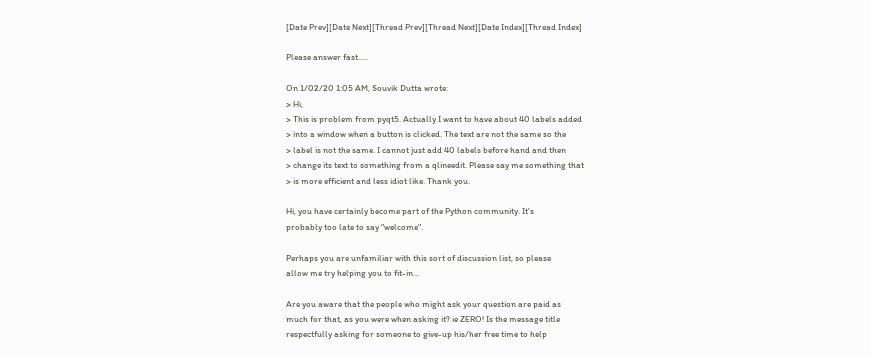[Date Prev][Date Next][Thread Prev][Thread Next][Date Index][Thread Index]

Please answer fast.....

On 1/02/20 1:05 AM, Souvik Dutta wrote:
> Hi,
> This is problem from pyqt5. Actually I want to have about 40 labels added
> into a window when a button is clicked. The text are not the same so the
> label is not the same. I cannot just add 40 labels before hand and then
> change its text to something from a qlineedit. Please say me something that
> is more efficient and less idiot like. Thank you.

Hi, you have certainly become part of the Python community. It's
probably too late to say "welcome".

Perhaps you are unfamiliar with this sort of discussion list, so please
allow me try helping you to fit-in...

Are you aware that the people who might ask your question are paid as
much for that, as you were when asking it? ie ZERO! Is the message title
respectfully asking for someone to give-up his/her free time to help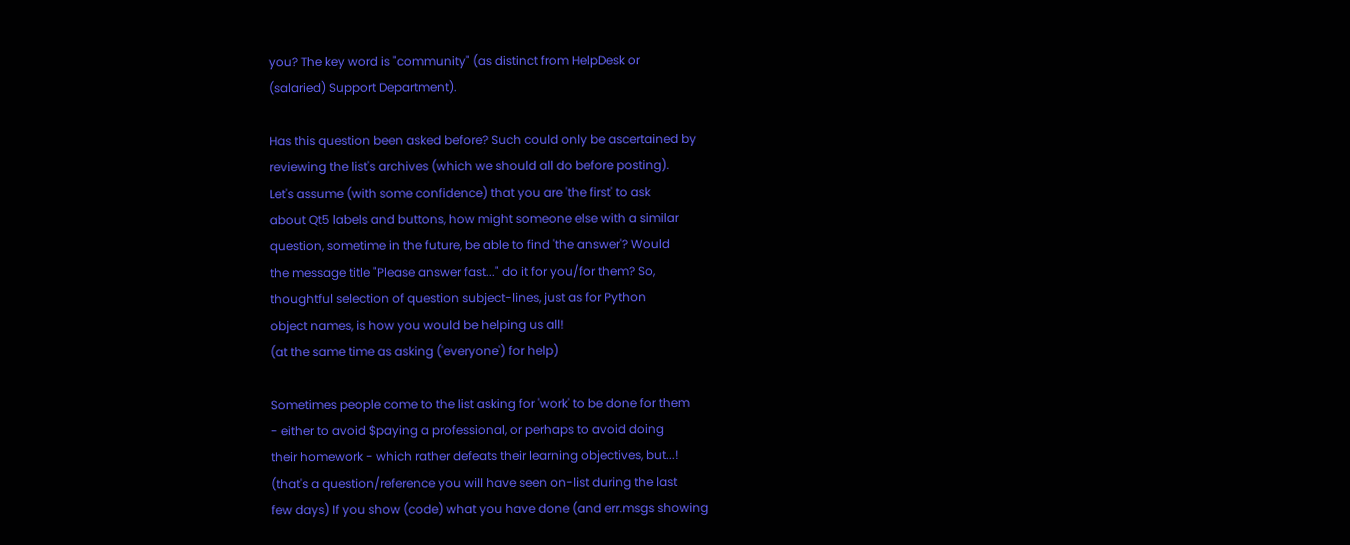you? The key word is "community" (as distinct from HelpDesk or
(salaried) Support Department).

Has this question been asked before? Such could only be ascertained by
reviewing the list's archives (which we should all do before posting).
Let's assume (with some confidence) that you are 'the first' to ask
about Qt5 labels and buttons, how might someone else with a similar
question, sometime in the future, be able to find 'the answer'? Would
the message title "Please answer fast..." do it for you/for them? So,
thoughtful selection of question subject-lines, just as for Python
object names, is how you would be helping us all!
(at the same time as asking ('everyone') for help)

Sometimes people come to the list asking for 'work' to be done for them
- either to avoid $paying a professional, or perhaps to avoid doing
their homework - which rather defeats their learning objectives, but...!
(that's a question/reference you will have seen on-list during the last
few days) If you show (code) what you have done (and err.msgs showing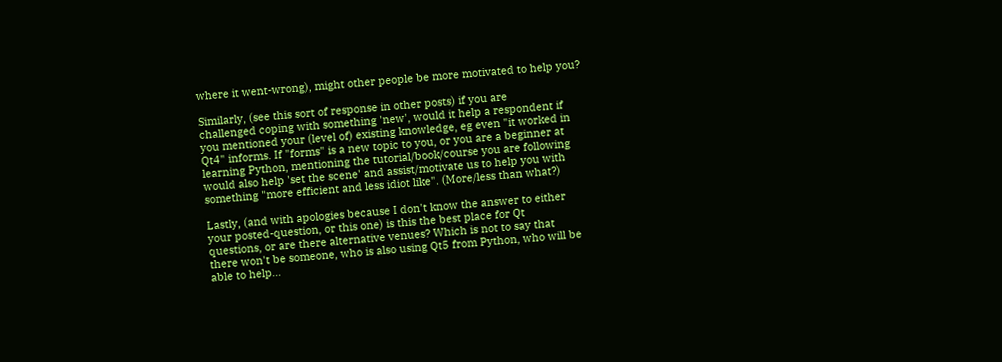where it went-wrong), might other people be more motivated to help you?

Similarly, (see this sort of response in other posts) if you are
challenged coping with something 'new', would it help a respondent if
you mentioned your (level of) existing knowledge, eg even "it worked in
Qt4" informs. If "forms" is a new topic to you, or you are a beginner at
learning Python, mentioning the tutorial/book/course you are following
would also help 'set the scene' and assist/motivate us to help you with
something "more efficient and less idiot like". (More/less than what?)

Lastly, (and with apologies because I don't know the answer to either
your posted-question, or this one) is this the best place for Qt
questions, or are there alternative venues? Which is not to say that
there won't be someone, who is also using Qt5 from Python, who will be
able to help...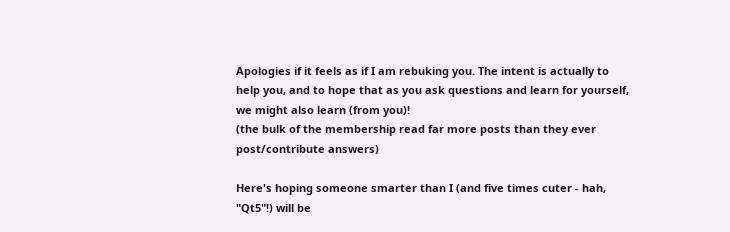Apologies if it feels as if I am rebuking you. The intent is actually to
help you, and to hope that as you ask questions and learn for yourself,
we might also learn (from you)!
(the bulk of the membership read far more posts than they ever
post/contribute answers)

Here's hoping someone smarter than I (and five times cuter - hah,
"Qt5"!) will be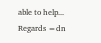able to help...
Regards =dn